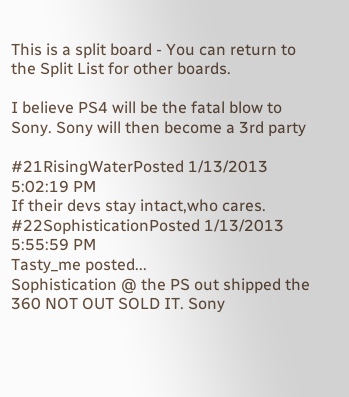This is a split board - You can return to the Split List for other boards.

I believe PS4 will be the fatal blow to Sony. Sony will then become a 3rd party

#21RisingWaterPosted 1/13/2013 5:02:19 PM
If their devs stay intact,who cares.
#22SophisticationPosted 1/13/2013 5:55:59 PM
Tasty_me posted...
Sophistication @ the PS out shipped the 360 NOT OUT SOLD IT. Sony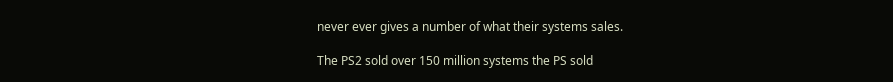never ever gives a number of what their systems sales.

The PS2 sold over 150 million systems the PS sold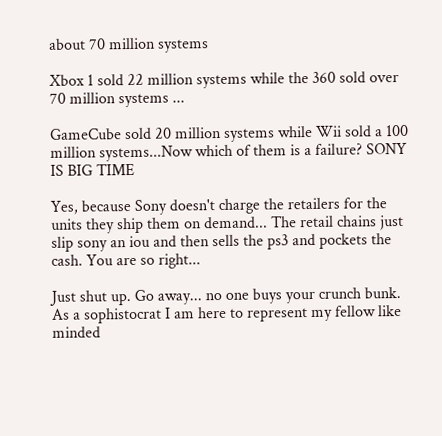about 70 million systems

Xbox 1 sold 22 million systems while the 360 sold over 70 million systems ...

GameCube sold 20 million systems while Wii sold a 100 million systems...Now which of them is a failure? SONY IS BIG TIME

Yes, because Sony doesn't charge the retailers for the units they ship them on demand... The retail chains just slip sony an iou and then sells the ps3 and pockets the cash. You are so right...

Just shut up. Go away... no one buys your crunch bunk.
As a sophistocrat I am here to represent my fellow like minded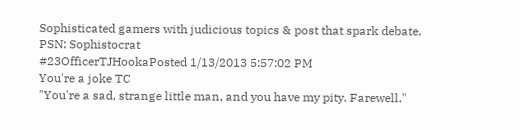Sophisticated gamers with judicious topics & post that spark debate.
PSN: Sophistocrat
#23OfficerTJHookaPosted 1/13/2013 5:57:02 PM
You're a joke TC
"You're a sad, strange little man, and you have my pity. Farewell."